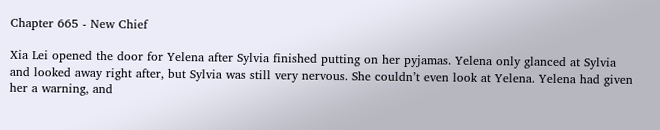Chapter 665 - New Chief

Xia Lei opened the door for Yelena after Sylvia finished putting on her pyjamas. Yelena only glanced at Sylvia and looked away right after, but Sylvia was still very nervous. She couldn’t even look at Yelena. Yelena had given her a warning, and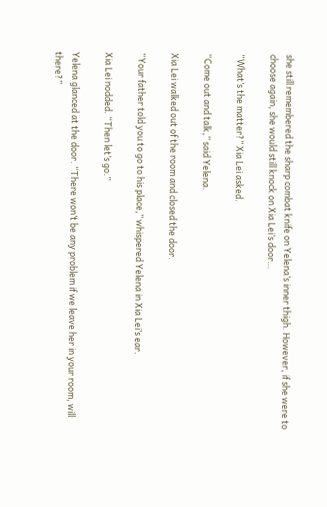she still remembered the sharp combat knife on Yelena’s inner thigh. However, if she were to choose again, she would still knock on Xia Lei’s door…

“What’s the matter?” Xia Lei asked.

“Come out and talk,” said Yelena.

Xia Lei walked out of the room and closed the door.

“Your father told you to go to his place,” whispered Yelena in Xia Lei’s ear.

Xia Lei nodded. “Then let’s go.”

Yelena glanced at the door. “There won’t be any problem if we leave her in your room, will there?”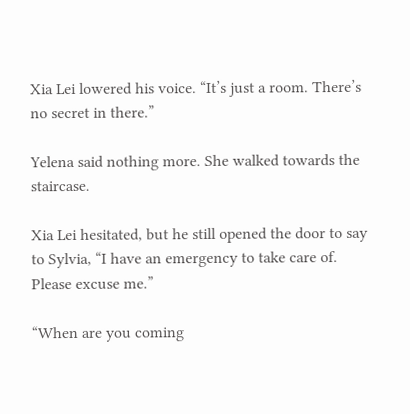Xia Lei lowered his voice. “It’s just a room. There’s no secret in there.”

Yelena said nothing more. She walked towards the staircase.

Xia Lei hesitated, but he still opened the door to say to Sylvia, “I have an emergency to take care of. Please excuse me.”

“When are you coming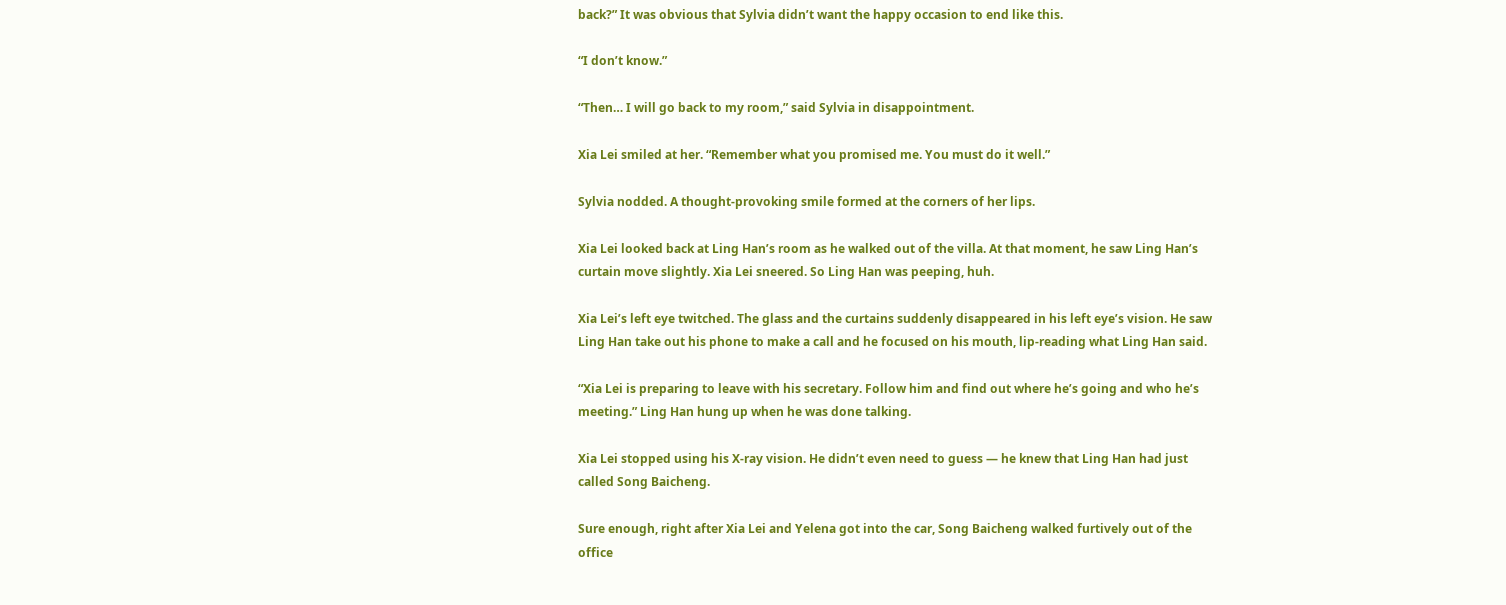back?” It was obvious that Sylvia didn’t want the happy occasion to end like this.

“I don’t know.”

“Then… I will go back to my room,” said Sylvia in disappointment.

Xia Lei smiled at her. “Remember what you promised me. You must do it well.”

Sylvia nodded. A thought-provoking smile formed at the corners of her lips.

Xia Lei looked back at Ling Han’s room as he walked out of the villa. At that moment, he saw Ling Han’s curtain move slightly. Xia Lei sneered. So Ling Han was peeping, huh.

Xia Lei’s left eye twitched. The glass and the curtains suddenly disappeared in his left eye’s vision. He saw Ling Han take out his phone to make a call and he focused on his mouth, lip-reading what Ling Han said.

“Xia Lei is preparing to leave with his secretary. Follow him and find out where he’s going and who he’s meeting.” Ling Han hung up when he was done talking.

Xia Lei stopped using his X-ray vision. He didn’t even need to guess — he knew that Ling Han had just called Song Baicheng.

Sure enough, right after Xia Lei and Yelena got into the car, Song Baicheng walked furtively out of the office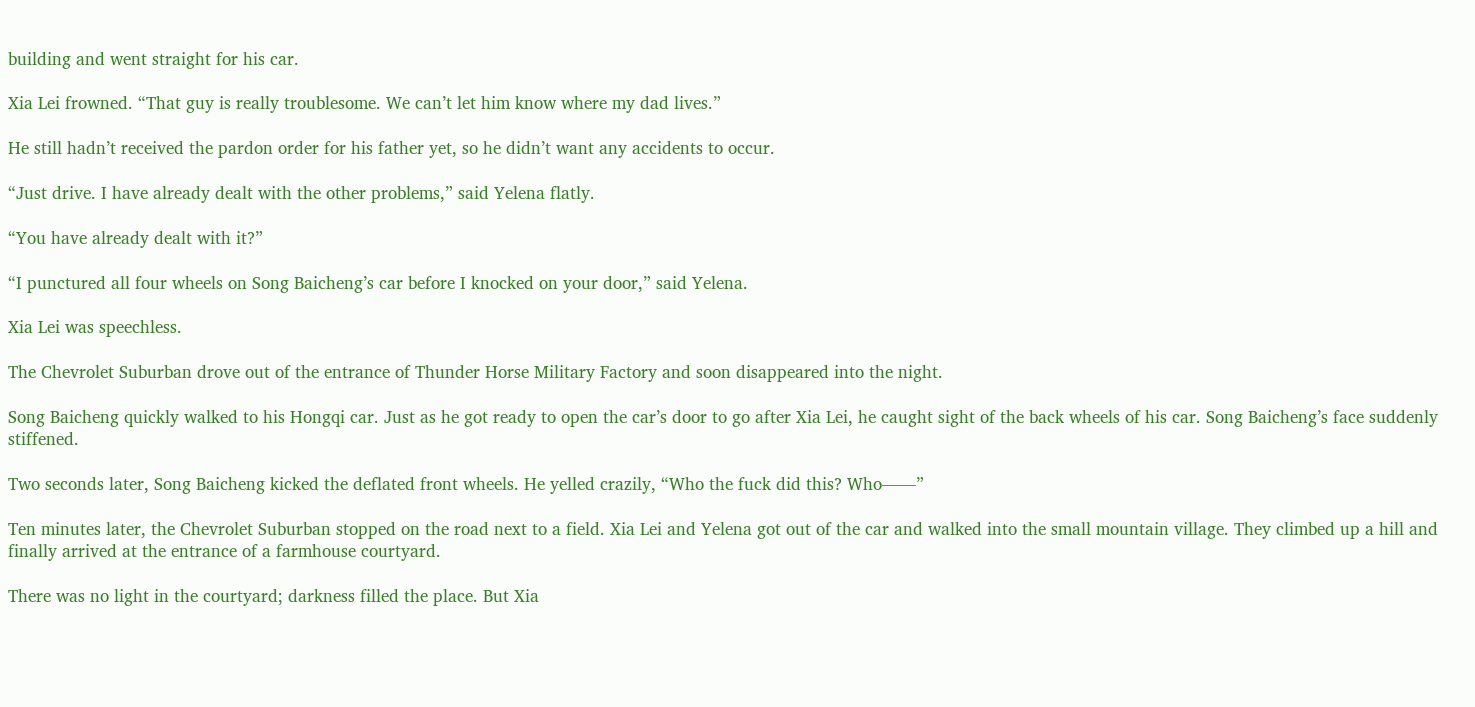building and went straight for his car.

Xia Lei frowned. “That guy is really troublesome. We can’t let him know where my dad lives.”

He still hadn’t received the pardon order for his father yet, so he didn’t want any accidents to occur.

“Just drive. I have already dealt with the other problems,” said Yelena flatly.

“You have already dealt with it?”

“I punctured all four wheels on Song Baicheng’s car before I knocked on your door,” said Yelena.

Xia Lei was speechless.

The Chevrolet Suburban drove out of the entrance of Thunder Horse Military Factory and soon disappeared into the night.

Song Baicheng quickly walked to his Hongqi car. Just as he got ready to open the car’s door to go after Xia Lei, he caught sight of the back wheels of his car. Song Baicheng’s face suddenly stiffened.

Two seconds later, Song Baicheng kicked the deflated front wheels. He yelled crazily, “Who the fuck did this? Who——”

Ten minutes later, the Chevrolet Suburban stopped on the road next to a field. Xia Lei and Yelena got out of the car and walked into the small mountain village. They climbed up a hill and finally arrived at the entrance of a farmhouse courtyard.

There was no light in the courtyard; darkness filled the place. But Xia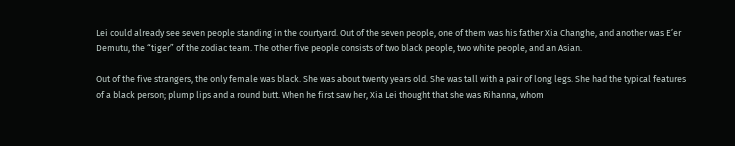Lei could already see seven people standing in the courtyard. Out of the seven people, one of them was his father Xia Changhe, and another was E’er Demutu, the “tiger” of the zodiac team. The other five people consists of two black people, two white people, and an Asian.

Out of the five strangers, the only female was black. She was about twenty years old. She was tall with a pair of long legs. She had the typical features of a black person; plump lips and a round butt. When he first saw her, Xia Lei thought that she was Rihanna, whom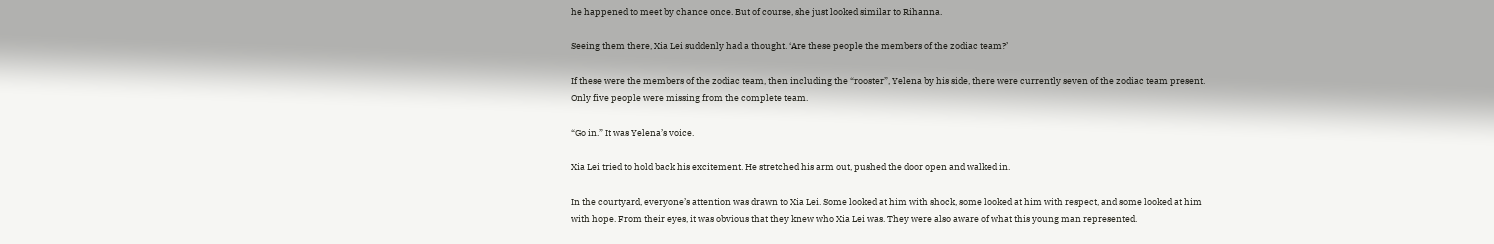he happened to meet by chance once. But of course, she just looked similar to Rihanna.

Seeing them there, Xia Lei suddenly had a thought. ‘Are these people the members of the zodiac team?’

If these were the members of the zodiac team, then including the “rooster”, Yelena by his side, there were currently seven of the zodiac team present. Only five people were missing from the complete team.

“Go in.” It was Yelena’s voice.

Xia Lei tried to hold back his excitement. He stretched his arm out, pushed the door open and walked in.

In the courtyard, everyone’s attention was drawn to Xia Lei. Some looked at him with shock, some looked at him with respect, and some looked at him with hope. From their eyes, it was obvious that they knew who Xia Lei was. They were also aware of what this young man represented.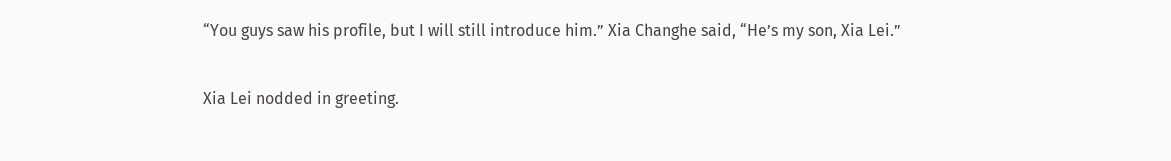“You guys saw his profile, but I will still introduce him.” Xia Changhe said, “He’s my son, Xia Lei.”

Xia Lei nodded in greeting.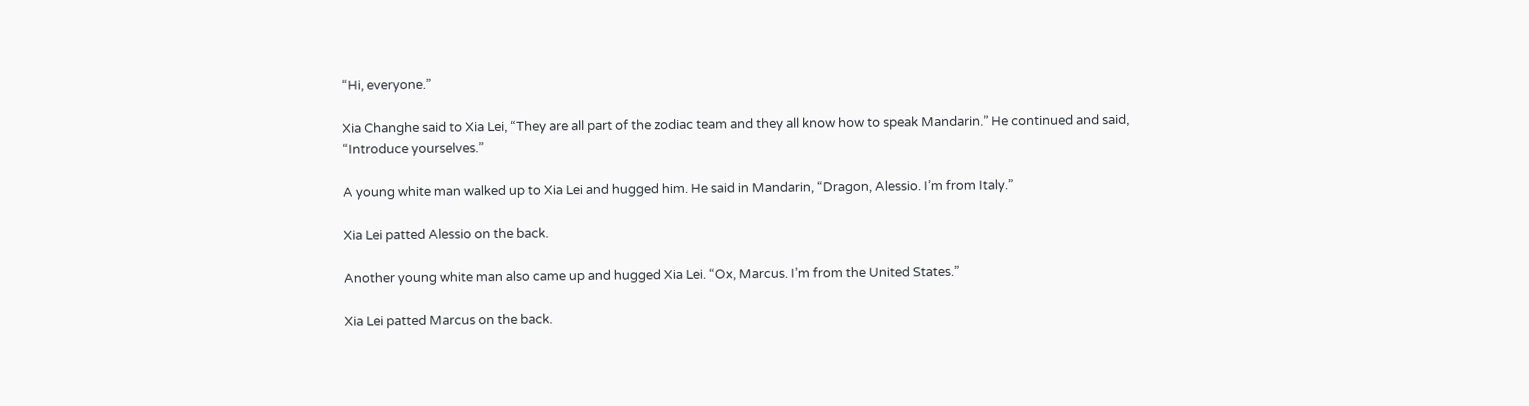“Hi, everyone.”

Xia Changhe said to Xia Lei, “They are all part of the zodiac team and they all know how to speak Mandarin.” He continued and said, “Introduce yourselves.”

A young white man walked up to Xia Lei and hugged him. He said in Mandarin, “Dragon, Alessio. I’m from Italy.”

Xia Lei patted Alessio on the back.

Another young white man also came up and hugged Xia Lei. “Ox, Marcus. I’m from the United States.”

Xia Lei patted Marcus on the back.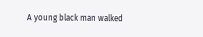A young black man walked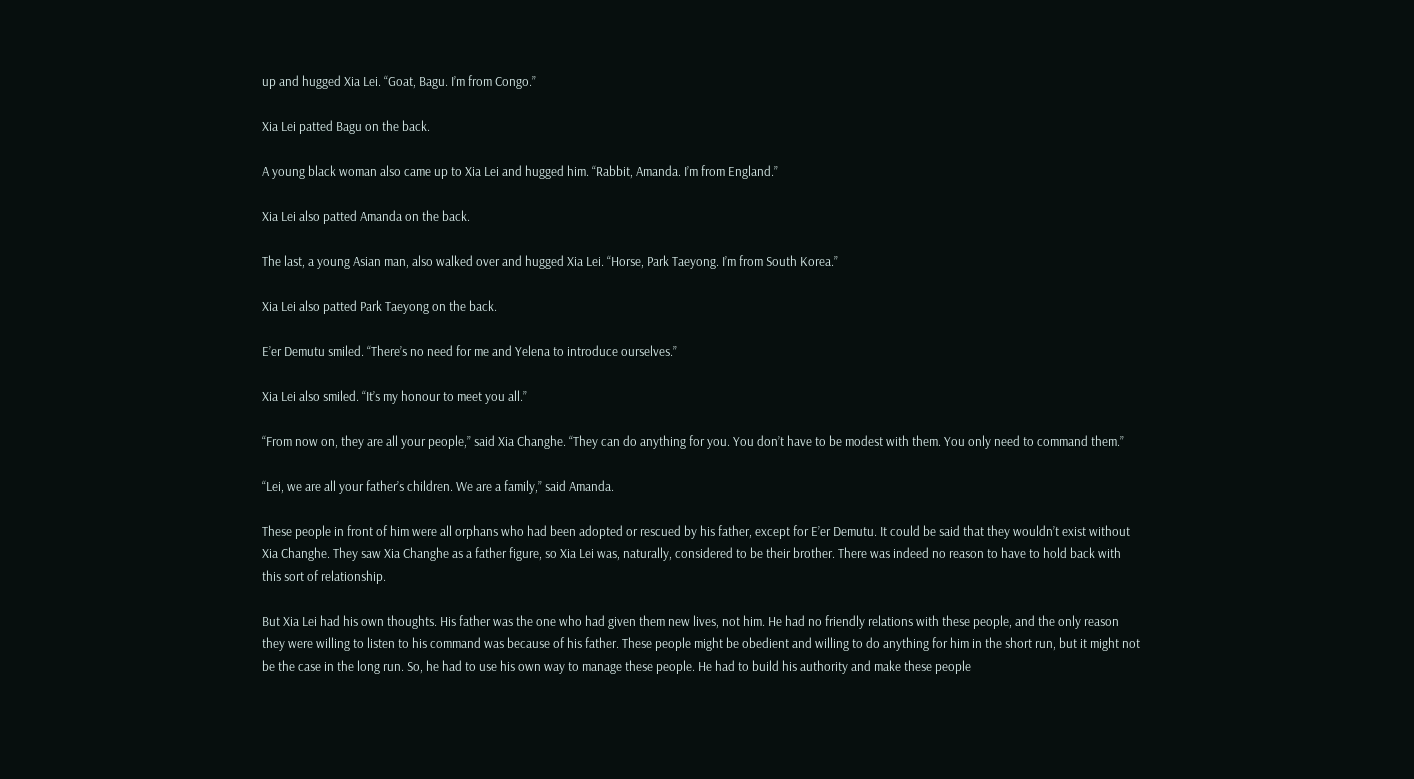up and hugged Xia Lei. “Goat, Bagu. I’m from Congo.”

Xia Lei patted Bagu on the back.

A young black woman also came up to Xia Lei and hugged him. “Rabbit, Amanda. I’m from England.”

Xia Lei also patted Amanda on the back.

The last, a young Asian man, also walked over and hugged Xia Lei. “Horse, Park Taeyong. I’m from South Korea.”

Xia Lei also patted Park Taeyong on the back.

E’er Demutu smiled. “There’s no need for me and Yelena to introduce ourselves.”

Xia Lei also smiled. “It’s my honour to meet you all.”

“From now on, they are all your people,” said Xia Changhe. “They can do anything for you. You don’t have to be modest with them. You only need to command them.”

“Lei, we are all your father’s children. We are a family,” said Amanda.

These people in front of him were all orphans who had been adopted or rescued by his father, except for E’er Demutu. It could be said that they wouldn’t exist without Xia Changhe. They saw Xia Changhe as a father figure, so Xia Lei was, naturally, considered to be their brother. There was indeed no reason to have to hold back with this sort of relationship.

But Xia Lei had his own thoughts. His father was the one who had given them new lives, not him. He had no friendly relations with these people, and the only reason they were willing to listen to his command was because of his father. These people might be obedient and willing to do anything for him in the short run, but it might not be the case in the long run. So, he had to use his own way to manage these people. He had to build his authority and make these people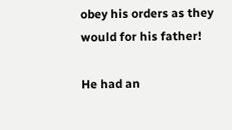obey his orders as they would for his father!

He had an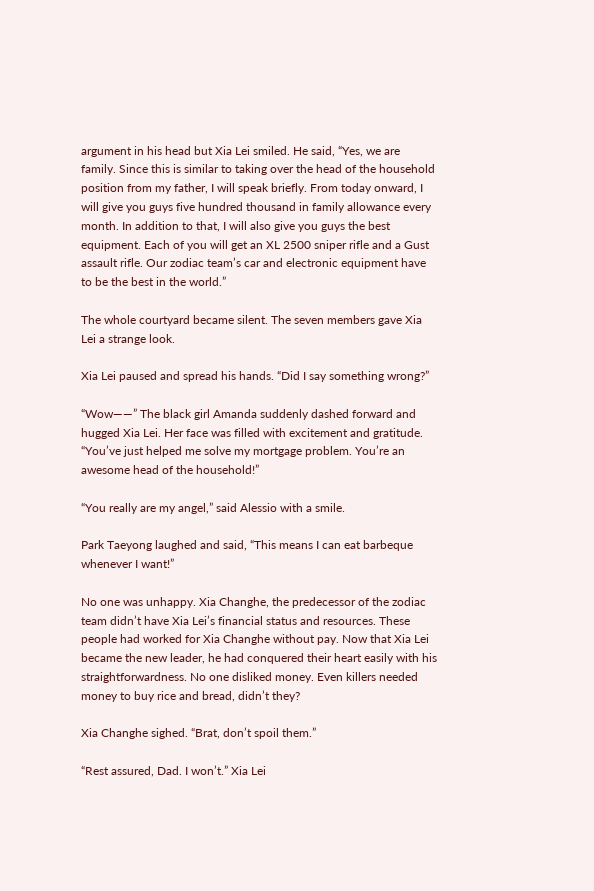argument in his head but Xia Lei smiled. He said, “Yes, we are family. Since this is similar to taking over the head of the household position from my father, I will speak briefly. From today onward, I will give you guys five hundred thousand in family allowance every month. In addition to that, I will also give you guys the best equipment. Each of you will get an XL 2500 sniper rifle and a Gust assault rifle. Our zodiac team’s car and electronic equipment have to be the best in the world.”

The whole courtyard became silent. The seven members gave Xia Lei a strange look.

Xia Lei paused and spread his hands. “Did I say something wrong?”

“Wow——” The black girl Amanda suddenly dashed forward and hugged Xia Lei. Her face was filled with excitement and gratitude. “You’ve just helped me solve my mortgage problem. You’re an awesome head of the household!”

“You really are my angel,” said Alessio with a smile.

Park Taeyong laughed and said, “This means I can eat barbeque whenever I want!”

No one was unhappy. Xia Changhe, the predecessor of the zodiac team didn’t have Xia Lei’s financial status and resources. These people had worked for Xia Changhe without pay. Now that Xia Lei became the new leader, he had conquered their heart easily with his straightforwardness. No one disliked money. Even killers needed money to buy rice and bread, didn’t they?

Xia Changhe sighed. “Brat, don’t spoil them.”

“Rest assured, Dad. I won’t.” Xia Lei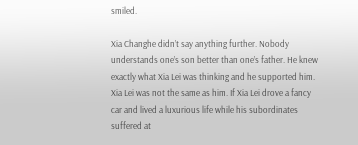smiled.

Xia Changhe didn’t say anything further. Nobody understands one’s son better than one’s father. He knew exactly what Xia Lei was thinking and he supported him. Xia Lei was not the same as him. If Xia Lei drove a fancy car and lived a luxurious life while his subordinates suffered at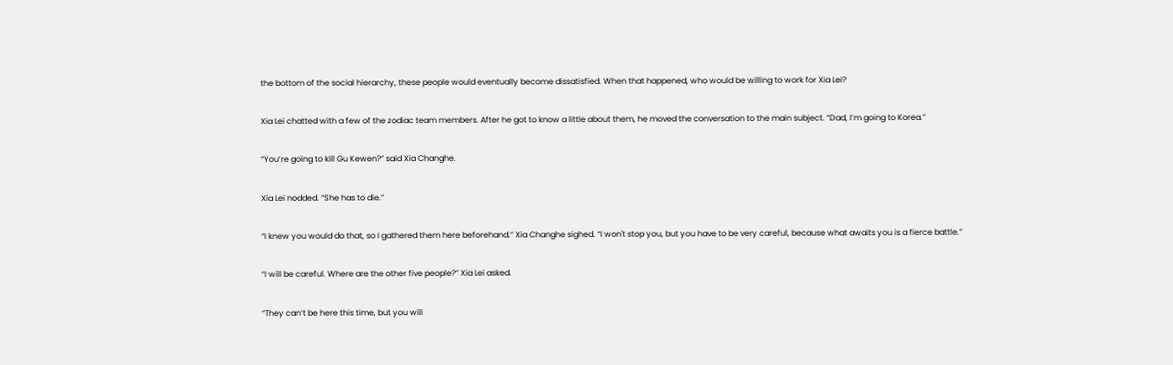the bottom of the social hierarchy, these people would eventually become dissatisfied. When that happened, who would be willing to work for Xia Lei?

Xia Lei chatted with a few of the zodiac team members. After he got to know a little about them, he moved the conversation to the main subject. “Dad, I’m going to Korea.”

“You’re going to kill Gu Kewen?” said Xia Changhe.

Xia Lei nodded. “She has to die.”

“I knew you would do that, so I gathered them here beforehand.” Xia Changhe sighed. “I won't stop you, but you have to be very careful, because what awaits you is a fierce battle.”

“I will be careful. Where are the other five people?” Xia Lei asked.

“They can’t be here this time, but you will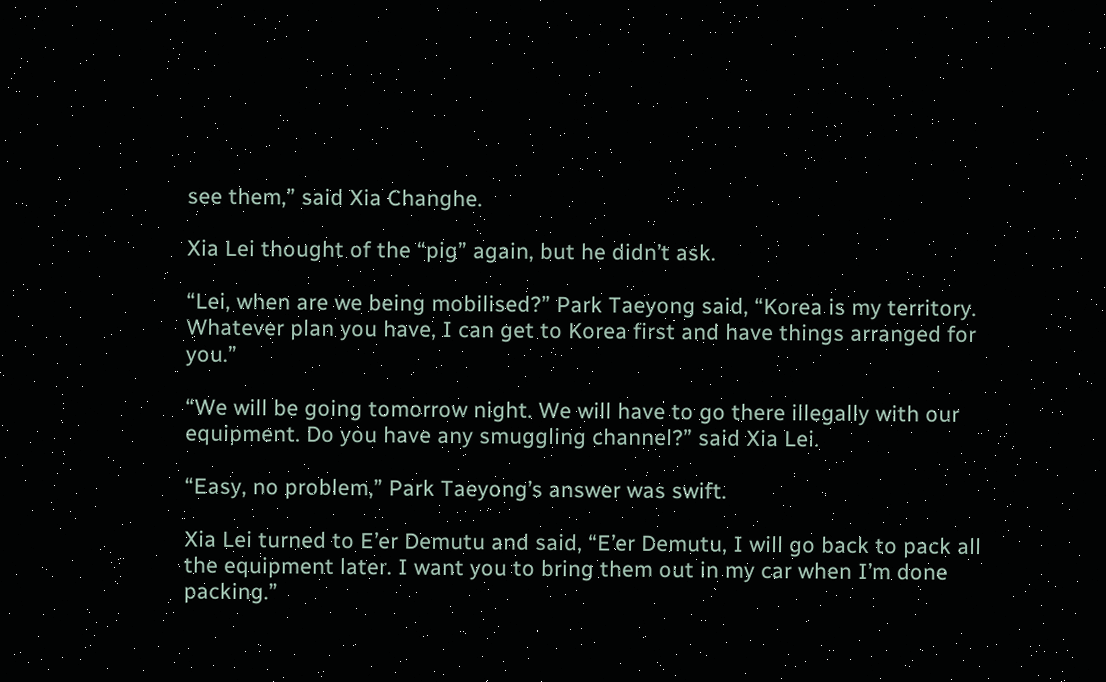see them,” said Xia Changhe.

Xia Lei thought of the “pig” again, but he didn’t ask.

“Lei, when are we being mobilised?” Park Taeyong said, “Korea is my territory. Whatever plan you have, I can get to Korea first and have things arranged for you.”

“We will be going tomorrow night. We will have to go there illegally with our equipment. Do you have any smuggling channel?” said Xia Lei.

“Easy, no problem,” Park Taeyong’s answer was swift.

Xia Lei turned to E’er Demutu and said, “E’er Demutu, I will go back to pack all the equipment later. I want you to bring them out in my car when I’m done packing.”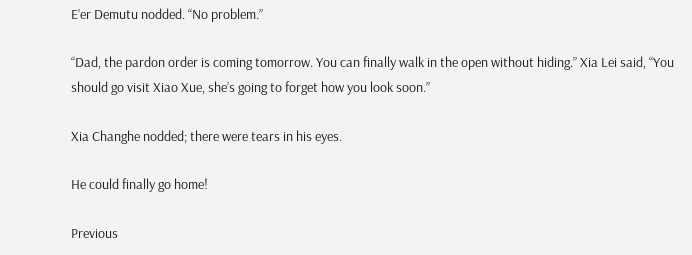E’er Demutu nodded. “No problem.”

“Dad, the pardon order is coming tomorrow. You can finally walk in the open without hiding.” Xia Lei said, “You should go visit Xiao Xue, she’s going to forget how you look soon.”

Xia Changhe nodded; there were tears in his eyes.

He could finally go home!

Previous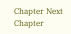Chapter Next Chapter